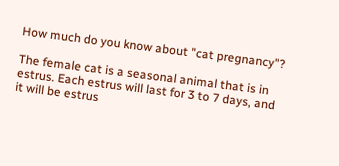How much do you know about "cat pregnancy"?

The female cat is a seasonal animal that is in estrus. Each estrus will last for 3 to 7 days, and it will be estrus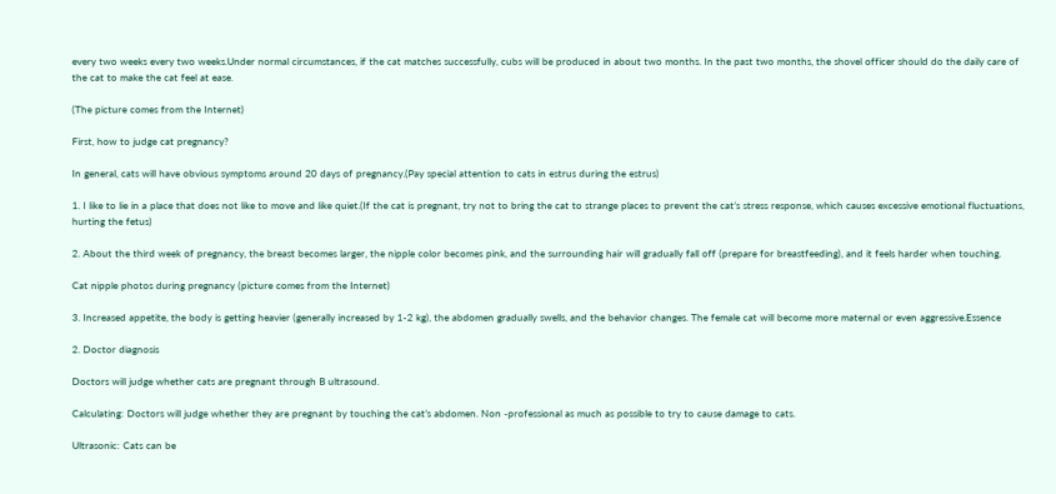every two weeks every two weeks.Under normal circumstances, if the cat matches successfully, cubs will be produced in about two months. In the past two months, the shovel officer should do the daily care of the cat to make the cat feel at ease.

(The picture comes from the Internet)

First, how to judge cat pregnancy?

In general, cats will have obvious symptoms around 20 days of pregnancy.(Pay special attention to cats in estrus during the estrus)

1. I like to lie in a place that does not like to move and like quiet.(If the cat is pregnant, try not to bring the cat to strange places to prevent the cat’s stress response, which causes excessive emotional fluctuations, hurting the fetus)

2. About the third week of pregnancy, the breast becomes larger, the nipple color becomes pink, and the surrounding hair will gradually fall off (prepare for breastfeeding), and it feels harder when touching.

Cat nipple photos during pregnancy (picture comes from the Internet)

3. Increased appetite, the body is getting heavier (generally increased by 1-2 kg), the abdomen gradually swells, and the behavior changes. The female cat will become more maternal or even aggressive.Essence

2. Doctor diagnosis

Doctors will judge whether cats are pregnant through B ultrasound.

Calculating: Doctors will judge whether they are pregnant by touching the cat’s abdomen. Non -professional as much as possible to try to cause damage to cats.

Ultrasonic: Cats can be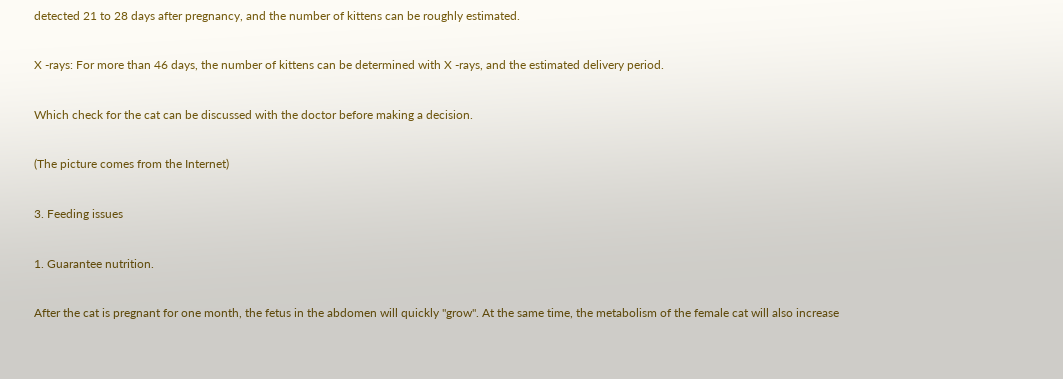detected 21 to 28 days after pregnancy, and the number of kittens can be roughly estimated.

X -rays: For more than 46 days, the number of kittens can be determined with X -rays, and the estimated delivery period.

Which check for the cat can be discussed with the doctor before making a decision.

(The picture comes from the Internet)

3. Feeding issues

1. Guarantee nutrition.

After the cat is pregnant for one month, the fetus in the abdomen will quickly "grow". At the same time, the metabolism of the female cat will also increase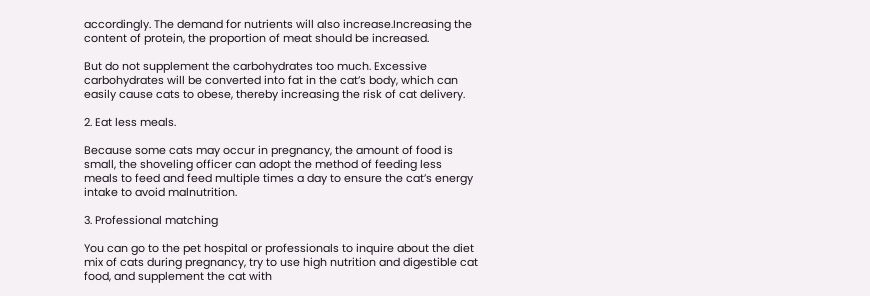accordingly. The demand for nutrients will also increase.Increasing the content of protein, the proportion of meat should be increased.

But do not supplement the carbohydrates too much. Excessive carbohydrates will be converted into fat in the cat’s body, which can easily cause cats to obese, thereby increasing the risk of cat delivery.

2. Eat less meals.

Because some cats may occur in pregnancy, the amount of food is small, the shoveling officer can adopt the method of feeding less meals to feed and feed multiple times a day to ensure the cat’s energy intake to avoid malnutrition.

3. Professional matching

You can go to the pet hospital or professionals to inquire about the diet mix of cats during pregnancy, try to use high nutrition and digestible cat food, and supplement the cat with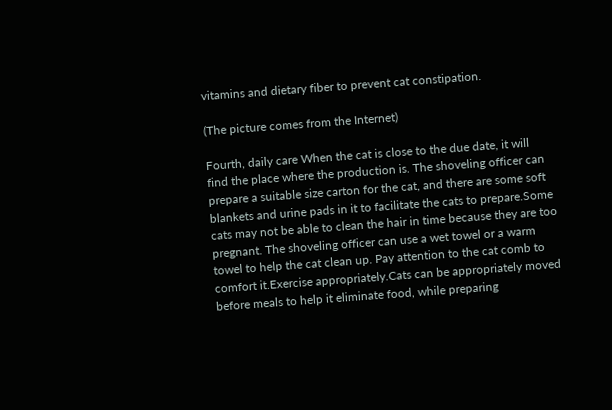vitamins and dietary fiber to prevent cat constipation.

(The picture comes from the Internet)

Fourth, daily care When the cat is close to the due date, it will find the place where the production is. The shoveling officer can prepare a suitable size carton for the cat, and there are some soft blankets and urine pads in it to facilitate the cats to prepare.Some cats may not be able to clean the hair in time because they are too pregnant. The shoveling officer can use a wet towel or a warm towel to help the cat clean up. Pay attention to the cat comb to comfort it.Exercise appropriately.Cats can be appropriately moved before meals to help it eliminate food, while preparing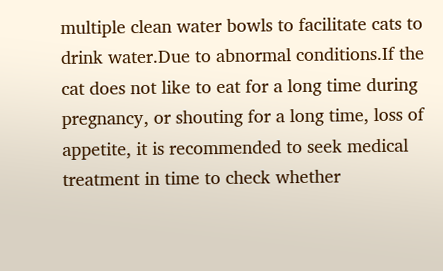multiple clean water bowls to facilitate cats to drink water.Due to abnormal conditions.If the cat does not like to eat for a long time during pregnancy, or shouting for a long time, loss of appetite, it is recommended to seek medical treatment in time to check whether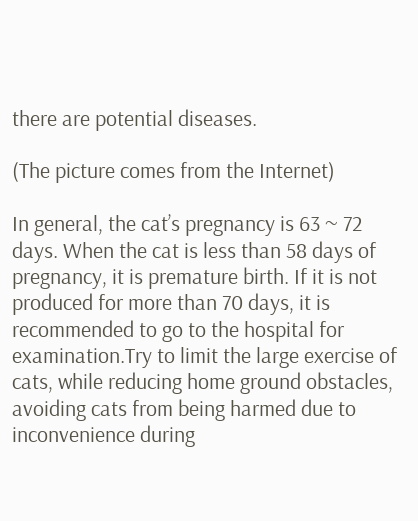there are potential diseases.

(The picture comes from the Internet)

In general, the cat’s pregnancy is 63 ~ 72 days. When the cat is less than 58 days of pregnancy, it is premature birth. If it is not produced for more than 70 days, it is recommended to go to the hospital for examination.Try to limit the large exercise of cats, while reducing home ground obstacles, avoiding cats from being harmed due to inconvenience during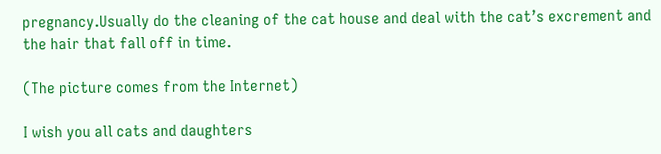pregnancy.Usually do the cleaning of the cat house and deal with the cat’s excrement and the hair that fall off in time.

(The picture comes from the Internet)

I wish you all cats and daughters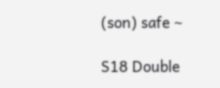(son) safe ~

S18 Double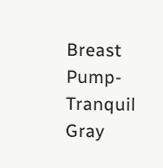Breast Pump-Tranquil Gray